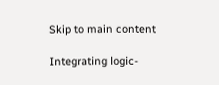Skip to main content

Integrating logic-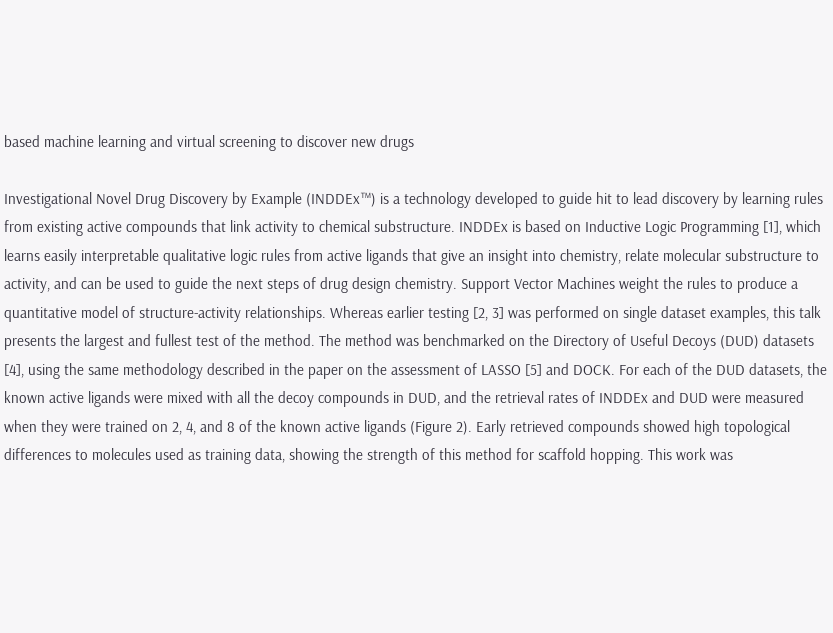based machine learning and virtual screening to discover new drugs

Investigational Novel Drug Discovery by Example (INDDEx™) is a technology developed to guide hit to lead discovery by learning rules from existing active compounds that link activity to chemical substructure. INDDEx is based on Inductive Logic Programming [1], which learns easily interpretable qualitative logic rules from active ligands that give an insight into chemistry, relate molecular substructure to activity, and can be used to guide the next steps of drug design chemistry. Support Vector Machines weight the rules to produce a quantitative model of structure-activity relationships. Whereas earlier testing [2, 3] was performed on single dataset examples, this talk presents the largest and fullest test of the method. The method was benchmarked on the Directory of Useful Decoys (DUD) datasets [4], using the same methodology described in the paper on the assessment of LASSO [5] and DOCK. For each of the DUD datasets, the known active ligands were mixed with all the decoy compounds in DUD, and the retrieval rates of INDDEx and DUD were measured when they were trained on 2, 4, and 8 of the known active ligands (Figure 2). Early retrieved compounds showed high topological differences to molecules used as training data, showing the strength of this method for scaffold hopping. This work was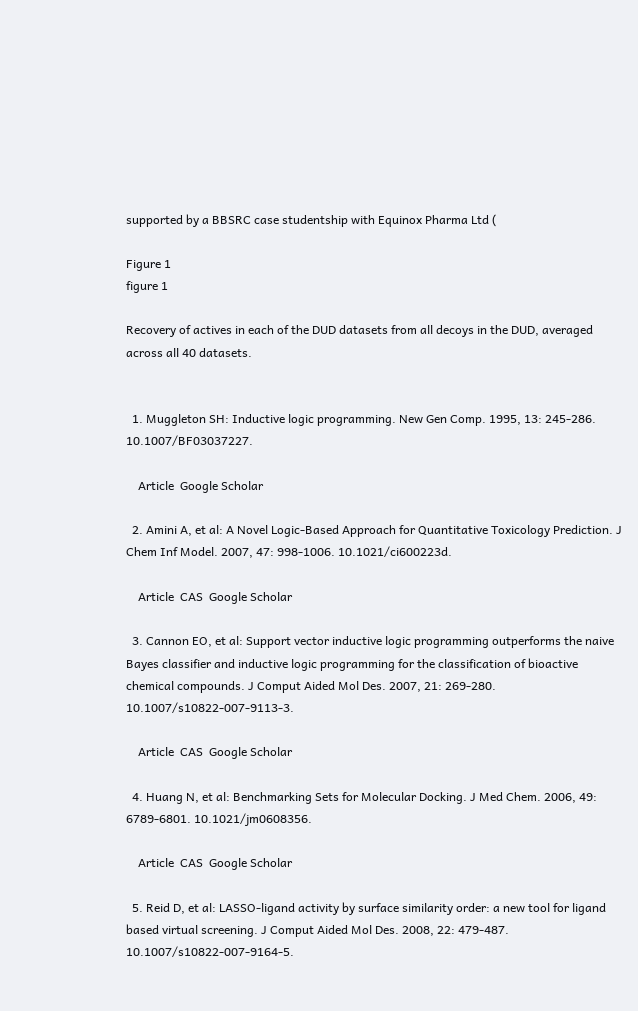supported by a BBSRC case studentship with Equinox Pharma Ltd (

Figure 1
figure 1

Recovery of actives in each of the DUD datasets from all decoys in the DUD, averaged across all 40 datasets.


  1. Muggleton SH: Inductive logic programming. New Gen Comp. 1995, 13: 245-286. 10.1007/BF03037227.

    Article  Google Scholar

  2. Amini A, et al: A Novel Logic-Based Approach for Quantitative Toxicology Prediction. J Chem Inf Model. 2007, 47: 998-1006. 10.1021/ci600223d.

    Article  CAS  Google Scholar

  3. Cannon EO, et al: Support vector inductive logic programming outperforms the naive Bayes classifier and inductive logic programming for the classification of bioactive chemical compounds. J Comput Aided Mol Des. 2007, 21: 269-280. 10.1007/s10822-007-9113-3.

    Article  CAS  Google Scholar

  4. Huang N, et al: Benchmarking Sets for Molecular Docking. J Med Chem. 2006, 49: 6789-6801. 10.1021/jm0608356.

    Article  CAS  Google Scholar

  5. Reid D, et al: LASSO-ligand activity by surface similarity order: a new tool for ligand based virtual screening. J Comput Aided Mol Des. 2008, 22: 479-487. 10.1007/s10822-007-9164-5.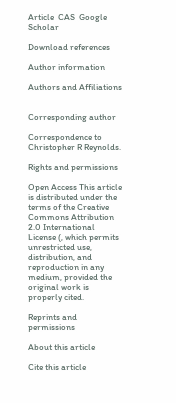Article  CAS  Google Scholar

Download references

Author information

Authors and Affiliations


Corresponding author

Correspondence to Christopher R Reynolds.

Rights and permissions

Open Access This article is distributed under the terms of the Creative Commons Attribution 2.0 International License (, which permits unrestricted use, distribution, and reproduction in any medium, provided the original work is properly cited.

Reprints and permissions

About this article

Cite this article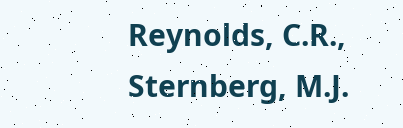Reynolds, C.R., Sternberg, M.J.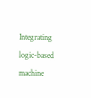Integrating logic-based machine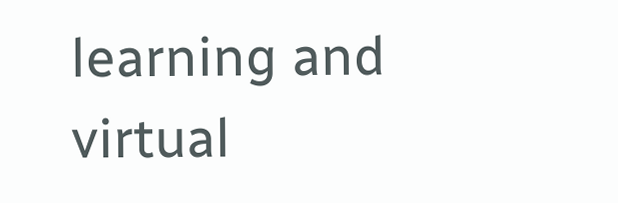learning and virtual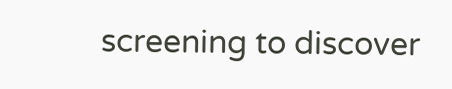screening to discover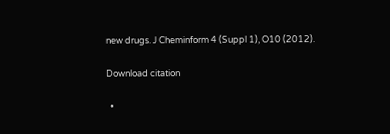new drugs. J Cheminform 4 (Suppl 1), O10 (2012).

Download citation

  •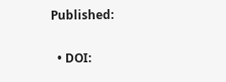Published:

  • DOI: